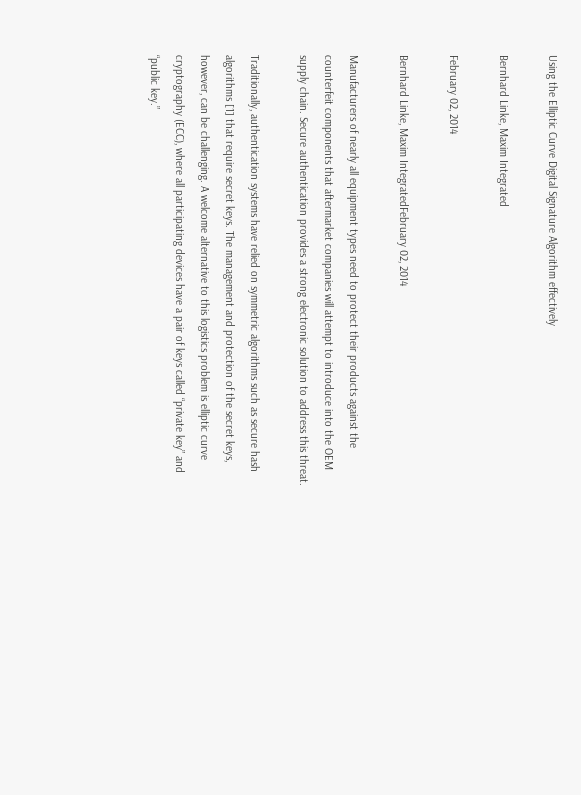Using the Elliptic Curve Digital Signature Algorithm effectively

Bernhard Linke, Maxim Integrated

February 02, 2014

Bernhard Linke, Maxim IntegratedFebruary 02, 2014

Manufacturers of nearly all equipment types need to protect their products against the counterfeit components that aftermarket companies will attempt to introduce into the OEM supply chain. Secure authentication provides a strong electronic solution to address this threat.

Traditionally, authentication systems have relied on symmetric algorithms such as secure hash algorithms [1] that require secret keys. The management and protection of the secret keys, however, can be challenging. A welcome alternative to this logistics problem is elliptic curve cryptography (ECC), where all participating devices have a pair of keys called “private key” and “public key.”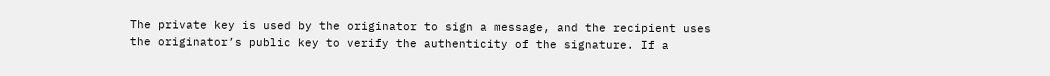The private key is used by the originator to sign a message, and the recipient uses the originator’s public key to verify the authenticity of the signature. If a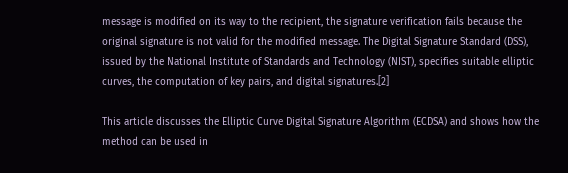message is modified on its way to the recipient, the signature verification fails because the original signature is not valid for the modified message. The Digital Signature Standard (DSS), issued by the National Institute of Standards and Technology (NIST), specifies suitable elliptic curves, the computation of key pairs, and digital signatures.[2]

This article discusses the Elliptic Curve Digital Signature Algorithm (ECDSA) and shows how the method can be used in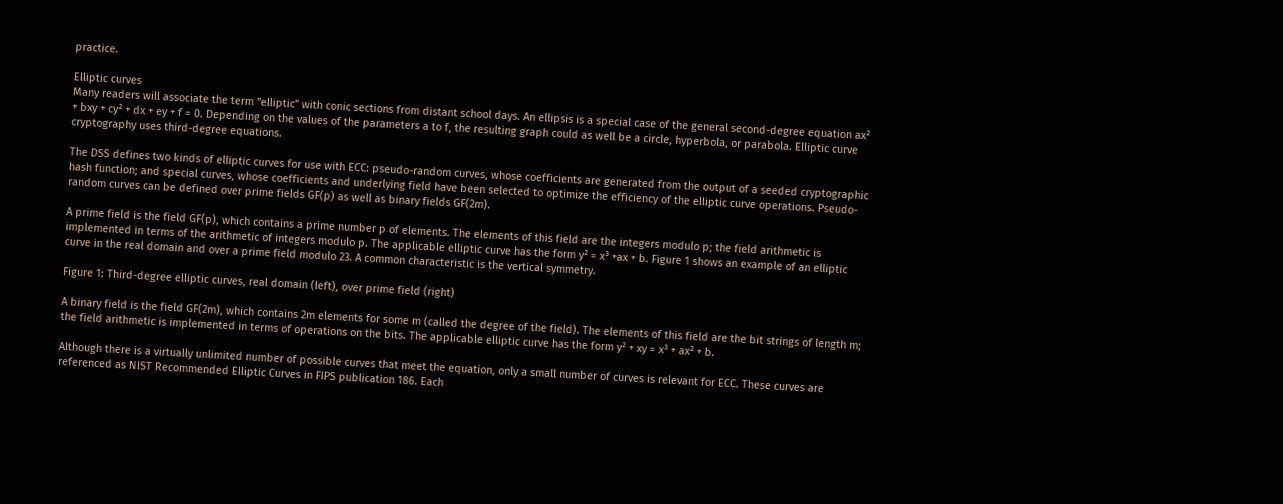practice.

Elliptic curves
Many readers will associate the term “elliptic” with conic sections from distant school days. An ellipsis is a special case of the general second-degree equation ax² + bxy + cy² + dx + ey + f = 0. Depending on the values of the parameters a to f, the resulting graph could as well be a circle, hyperbola, or parabola. Elliptic curve cryptography uses third-degree equations.

The DSS defines two kinds of elliptic curves for use with ECC: pseudo-random curves, whose coefficients are generated from the output of a seeded cryptographic hash function; and special curves, whose coefficients and underlying field have been selected to optimize the efficiency of the elliptic curve operations. Pseudo-random curves can be defined over prime fields GF(p) as well as binary fields GF(2m).

A prime field is the field GF(p), which contains a prime number p of elements. The elements of this field are the integers modulo p; the field arithmetic is implemented in terms of the arithmetic of integers modulo p. The applicable elliptic curve has the form y² = x³ +ax + b. Figure 1 shows an example of an elliptic curve in the real domain and over a prime field modulo 23. A common characteristic is the vertical symmetry.

Figure 1: Third-degree elliptic curves, real domain (left), over prime field (right)

A binary field is the field GF(2m), which contains 2m elements for some m (called the degree of the field). The elements of this field are the bit strings of length m; the field arithmetic is implemented in terms of operations on the bits. The applicable elliptic curve has the form y² + xy = x³ + ax² + b.

Although there is a virtually unlimited number of possible curves that meet the equation, only a small number of curves is relevant for ECC. These curves are referenced as NIST Recommended Elliptic Curves in FIPS publication 186. Each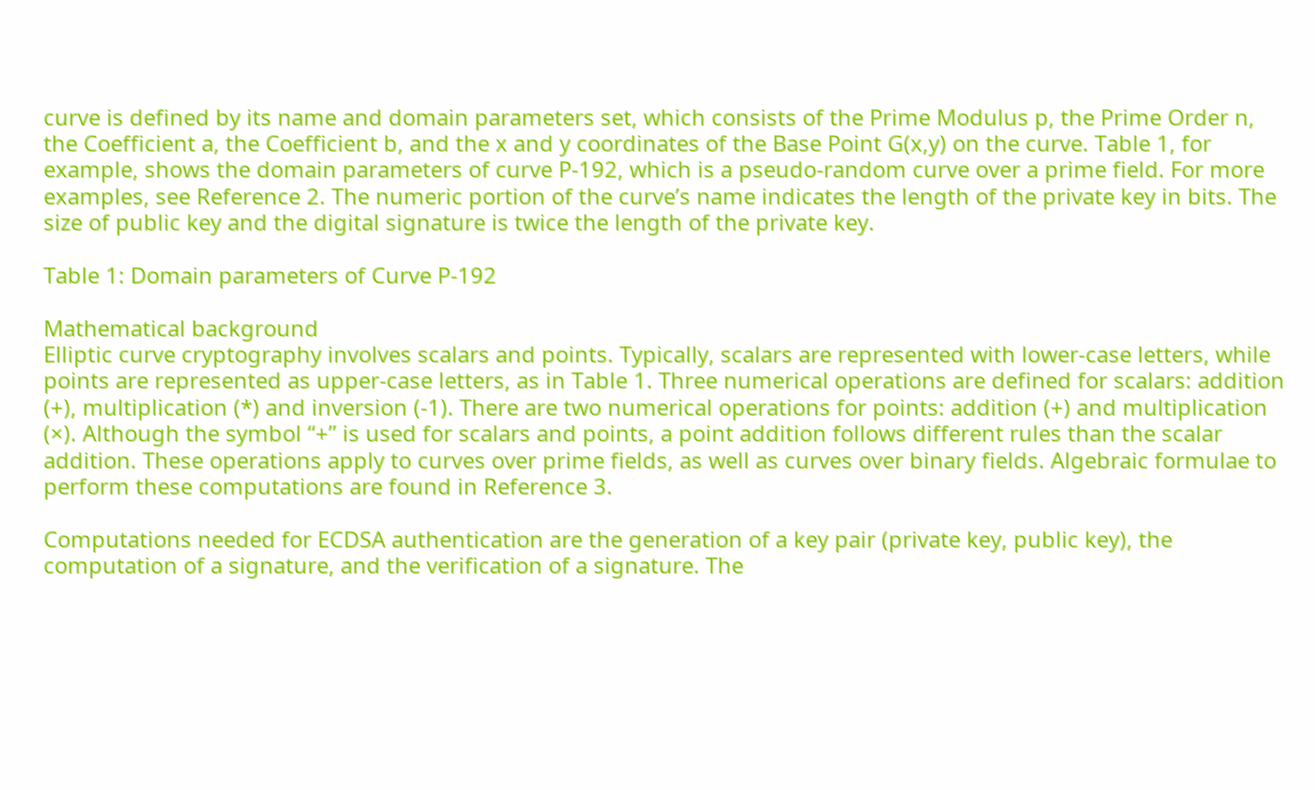curve is defined by its name and domain parameters set, which consists of the Prime Modulus p, the Prime Order n, the Coefficient a, the Coefficient b, and the x and y coordinates of the Base Point G(x,y) on the curve. Table 1, for example, shows the domain parameters of curve P-192, which is a pseudo-random curve over a prime field. For more examples, see Reference 2. The numeric portion of the curve’s name indicates the length of the private key in bits. The size of public key and the digital signature is twice the length of the private key.

Table 1: Domain parameters of Curve P-192

Mathematical background
Elliptic curve cryptography involves scalars and points. Typically, scalars are represented with lower-case letters, while points are represented as upper-case letters, as in Table 1. Three numerical operations are defined for scalars: addition (+), multiplication (*) and inversion (-1). There are two numerical operations for points: addition (+) and multiplication (×). Although the symbol “+” is used for scalars and points, a point addition follows different rules than the scalar addition. These operations apply to curves over prime fields, as well as curves over binary fields. Algebraic formulae to perform these computations are found in Reference 3.

Computations needed for ECDSA authentication are the generation of a key pair (private key, public key), the computation of a signature, and the verification of a signature. The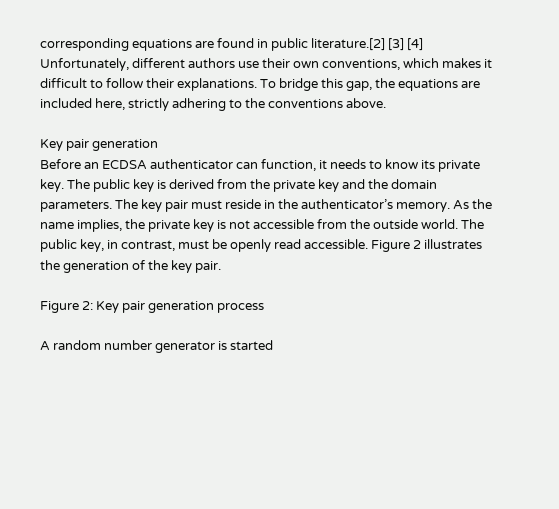corresponding equations are found in public literature.[2] [3] [4] Unfortunately, different authors use their own conventions, which makes it difficult to follow their explanations. To bridge this gap, the equations are included here, strictly adhering to the conventions above.

Key pair generation
Before an ECDSA authenticator can function, it needs to know its private key. The public key is derived from the private key and the domain parameters. The key pair must reside in the authenticator’s memory. As the name implies, the private key is not accessible from the outside world. The public key, in contrast, must be openly read accessible. Figure 2 illustrates the generation of the key pair.

Figure 2: Key pair generation process

A random number generator is started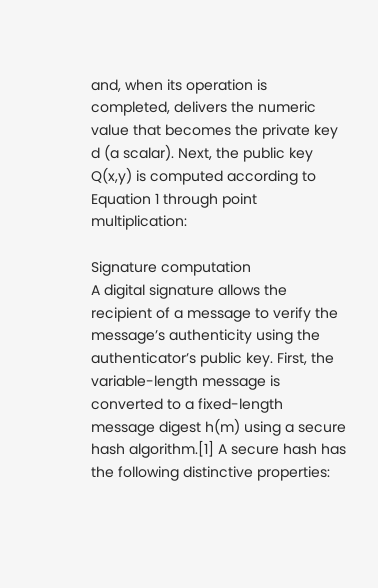and, when its operation is completed, delivers the numeric value that becomes the private key d (a scalar). Next, the public key Q(x,y) is computed according to Equation 1 through point multiplication:

Signature computation
A digital signature allows the recipient of a message to verify the message’s authenticity using the authenticator’s public key. First, the variable-length message is converted to a fixed-length message digest h(m) using a secure hash algorithm.[1] A secure hash has the following distinctive properties: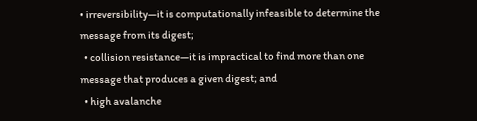• irreversibility—it is computationally infeasible to determine the message from its digest;
  • collision resistance—it is impractical to find more than one message that produces a given digest; and
  • high avalanche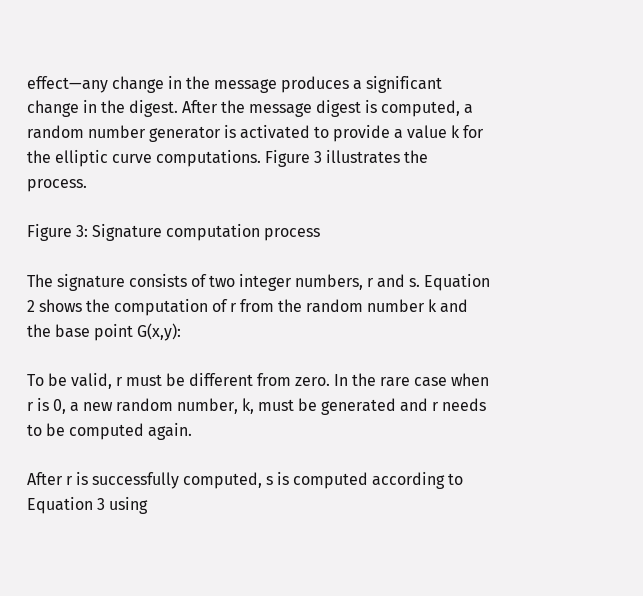effect—any change in the message produces a significant change in the digest. After the message digest is computed, a random number generator is activated to provide a value k for the elliptic curve computations. Figure 3 illustrates the process.

Figure 3: Signature computation process

The signature consists of two integer numbers, r and s. Equation 2 shows the computation of r from the random number k and the base point G(x,y):

To be valid, r must be different from zero. In the rare case when r is 0, a new random number, k, must be generated and r needs to be computed again.

After r is successfully computed, s is computed according to Equation 3 using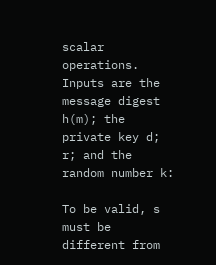scalar operations. Inputs are the message digest h(m); the private key d; r; and the random number k:

To be valid, s must be different from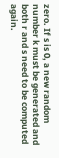zero. If s is 0, a new random number k must be generated and both r and s need to be computed again.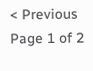< Previous
Page 1 of 2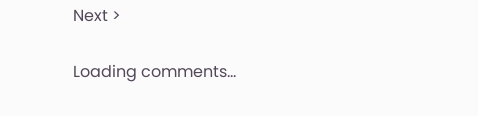Next >

Loading comments...